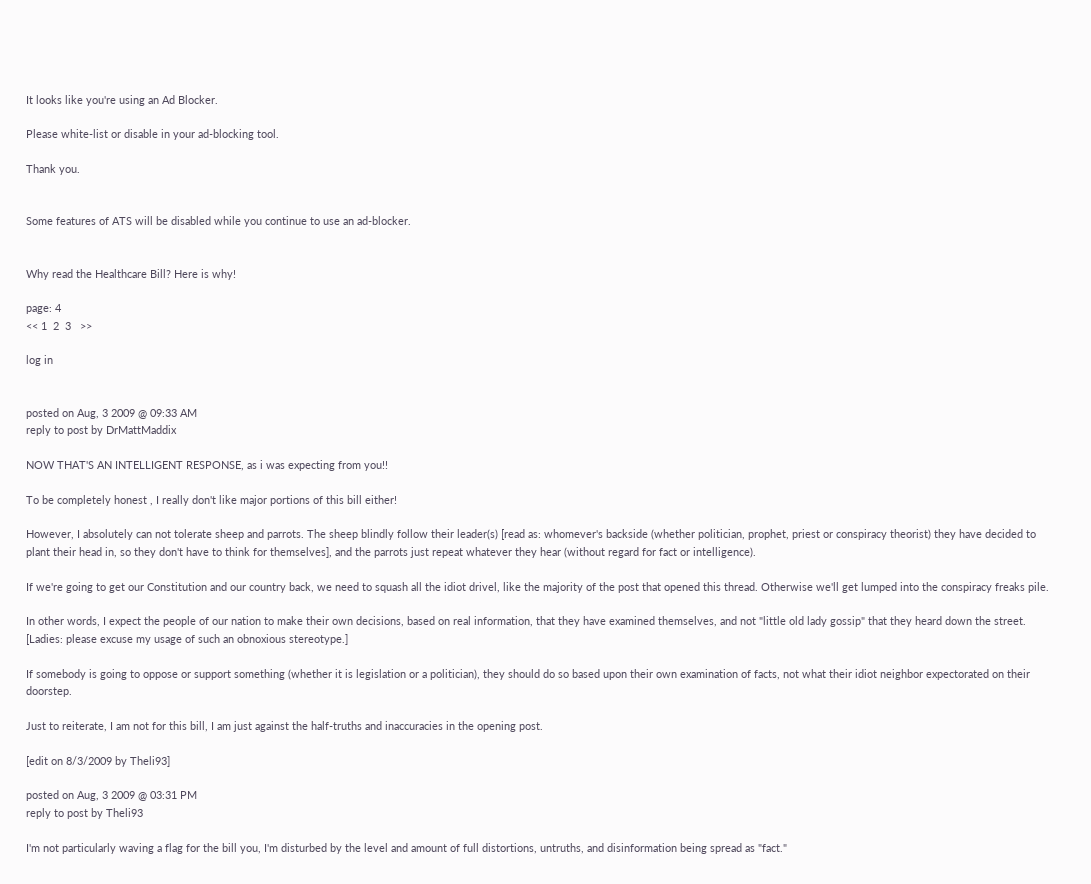It looks like you're using an Ad Blocker.

Please white-list or disable in your ad-blocking tool.

Thank you.


Some features of ATS will be disabled while you continue to use an ad-blocker.


Why read the Healthcare Bill? Here is why!

page: 4
<< 1  2  3   >>

log in


posted on Aug, 3 2009 @ 09:33 AM
reply to post by DrMattMaddix

NOW THAT'S AN INTELLIGENT RESPONSE, as i was expecting from you!!

To be completely honest , I really don't like major portions of this bill either!

However, I absolutely can not tolerate sheep and parrots. The sheep blindly follow their leader(s) [read as: whomever's backside (whether politician, prophet, priest or conspiracy theorist) they have decided to plant their head in, so they don't have to think for themselves], and the parrots just repeat whatever they hear (without regard for fact or intelligence).

If we're going to get our Constitution and our country back, we need to squash all the idiot drivel, like the majority of the post that opened this thread. Otherwise we'll get lumped into the conspiracy freaks pile.

In other words, I expect the people of our nation to make their own decisions, based on real information, that they have examined themselves, and not "little old lady gossip" that they heard down the street. [Ladies: please excuse my usage of such an obnoxious stereotype.]

If somebody is going to oppose or support something (whether it is legislation or a politician), they should do so based upon their own examination of facts, not what their idiot neighbor expectorated on their doorstep.

Just to reiterate, I am not for this bill, I am just against the half-truths and inaccuracies in the opening post.

[edit on 8/3/2009 by Theli93]

posted on Aug, 3 2009 @ 03:31 PM
reply to post by Theli93

I'm not particularly waving a flag for the bill you, I'm disturbed by the level and amount of full distortions, untruths, and disinformation being spread as "fact."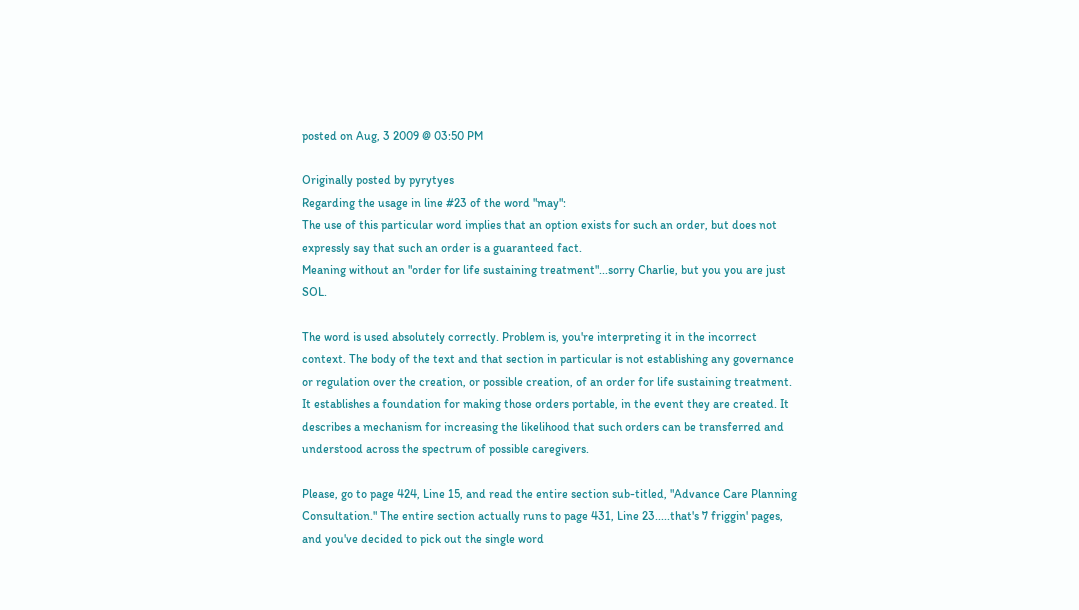posted on Aug, 3 2009 @ 03:50 PM

Originally posted by pyrytyes
Regarding the usage in line #23 of the word "may":
The use of this particular word implies that an option exists for such an order, but does not expressly say that such an order is a guaranteed fact.
Meaning without an "order for life sustaining treatment"...sorry Charlie, but you you are just SOL.

The word is used absolutely correctly. Problem is, you're interpreting it in the incorrect context. The body of the text and that section in particular is not establishing any governance or regulation over the creation, or possible creation, of an order for life sustaining treatment. It establishes a foundation for making those orders portable, in the event they are created. It describes a mechanism for increasing the likelihood that such orders can be transferred and understood across the spectrum of possible caregivers.

Please, go to page 424, Line 15, and read the entire section sub-titled, "Advance Care Planning Consultation." The entire section actually runs to page 431, Line 23.....that's 7 friggin' pages, and you've decided to pick out the single word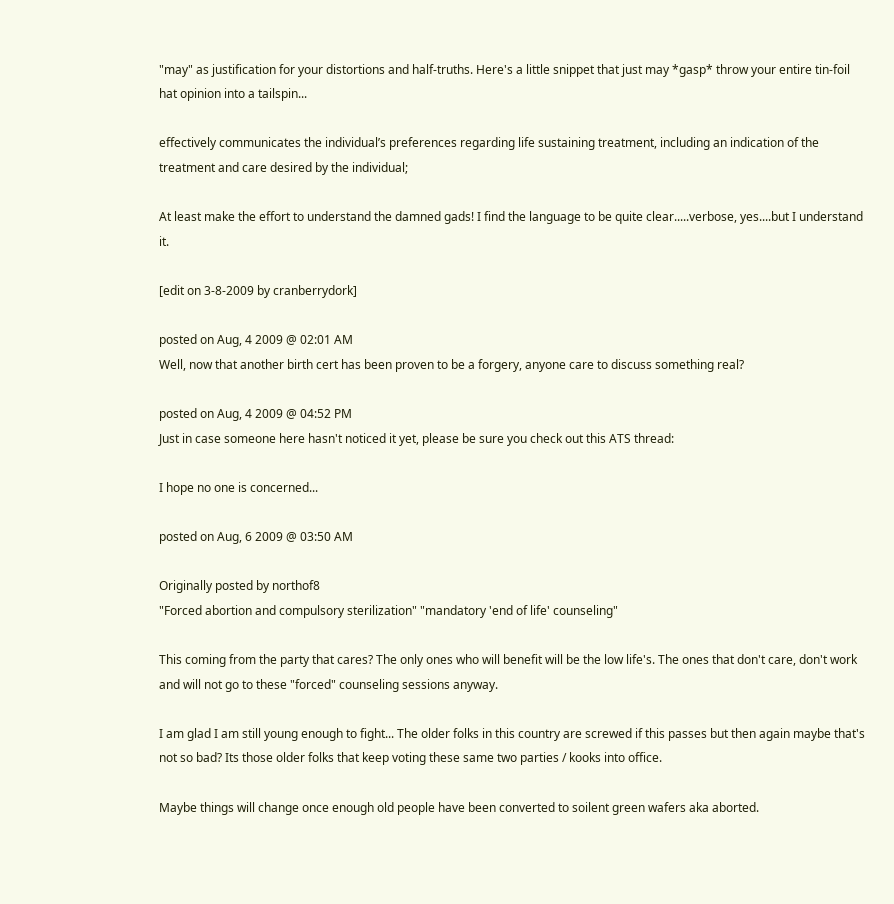"may" as justification for your distortions and half-truths. Here's a little snippet that just may *gasp* throw your entire tin-foil hat opinion into a tailspin...

effectively communicates the individual’s preferences regarding life sustaining treatment, including an indication of the treatment and care desired by the individual;

At least make the effort to understand the damned gads! I find the language to be quite clear.....verbose, yes....but I understand it.

[edit on 3-8-2009 by cranberrydork]

posted on Aug, 4 2009 @ 02:01 AM
Well, now that another birth cert has been proven to be a forgery, anyone care to discuss something real?

posted on Aug, 4 2009 @ 04:52 PM
Just in case someone here hasn't noticed it yet, please be sure you check out this ATS thread:

I hope no one is concerned...

posted on Aug, 6 2009 @ 03:50 AM

Originally posted by northof8
"Forced abortion and compulsory sterilization" "mandatory 'end of life' counseling"

This coming from the party that cares? The only ones who will benefit will be the low life's. The ones that don't care, don't work and will not go to these "forced" counseling sessions anyway.

I am glad I am still young enough to fight... The older folks in this country are screwed if this passes but then again maybe that's not so bad? Its those older folks that keep voting these same two parties / kooks into office.

Maybe things will change once enough old people have been converted to soilent green wafers aka aborted.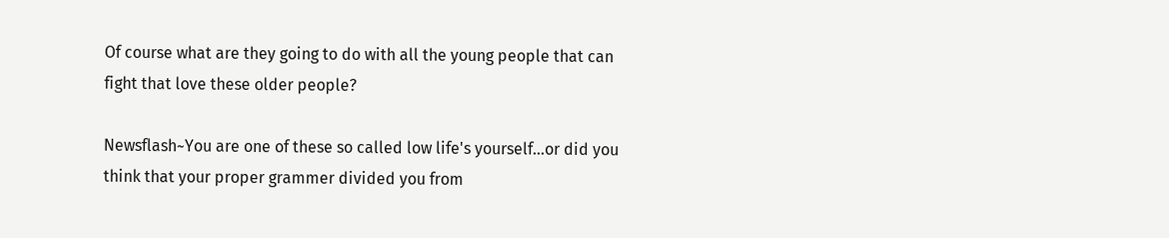Of course what are they going to do with all the young people that can fight that love these older people?

Newsflash~You are one of these so called low life's yourself...or did you think that your proper grammer divided you from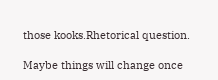those kooks.Rhetorical question.

Maybe things will change once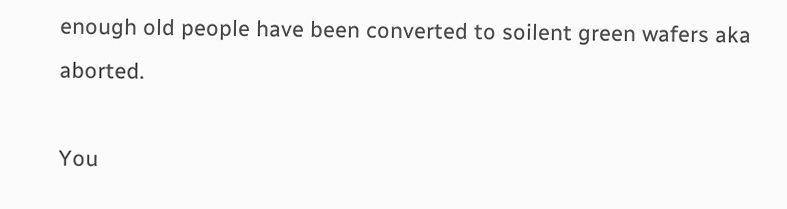enough old people have been converted to soilent green wafers aka aborted.

You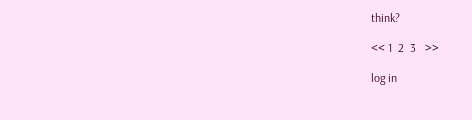think?

<< 1  2  3   >>

log in